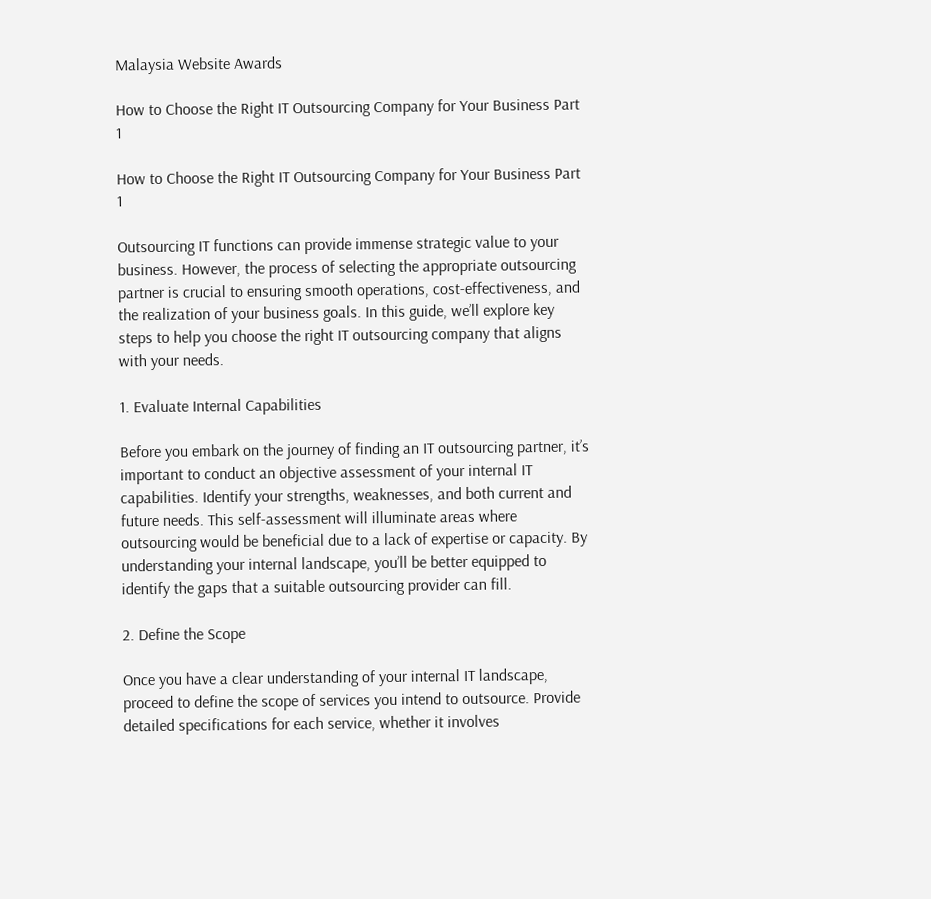Malaysia Website Awards

How to Choose the Right IT Outsourcing Company for Your Business Part 1

How to Choose the Right IT Outsourcing Company for Your Business Part 1

Outsourcing IT functions can provide immense strategic value to your business. However, the process of selecting the appropriate outsourcing partner is crucial to ensuring smooth operations, cost-effectiveness, and the realization of your business goals. In this guide, we’ll explore key steps to help you choose the right IT outsourcing company that aligns with your needs.

1. Evaluate Internal Capabilities

Before you embark on the journey of finding an IT outsourcing partner, it’s important to conduct an objective assessment of your internal IT capabilities. Identify your strengths, weaknesses, and both current and future needs. This self-assessment will illuminate areas where outsourcing would be beneficial due to a lack of expertise or capacity. By understanding your internal landscape, you’ll be better equipped to identify the gaps that a suitable outsourcing provider can fill.

2. Define the Scope

Once you have a clear understanding of your internal IT landscape, proceed to define the scope of services you intend to outsource. Provide detailed specifications for each service, whether it involves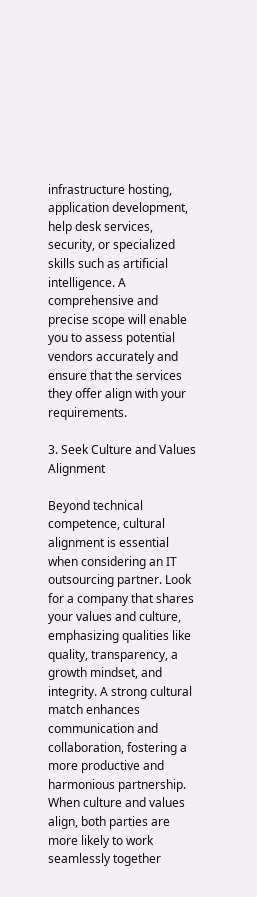infrastructure hosting, application development, help desk services, security, or specialized skills such as artificial intelligence. A comprehensive and precise scope will enable you to assess potential vendors accurately and ensure that the services they offer align with your requirements.

3. Seek Culture and Values Alignment

Beyond technical competence, cultural alignment is essential when considering an IT outsourcing partner. Look for a company that shares your values and culture, emphasizing qualities like quality, transparency, a growth mindset, and integrity. A strong cultural match enhances communication and collaboration, fostering a more productive and harmonious partnership. When culture and values align, both parties are more likely to work seamlessly together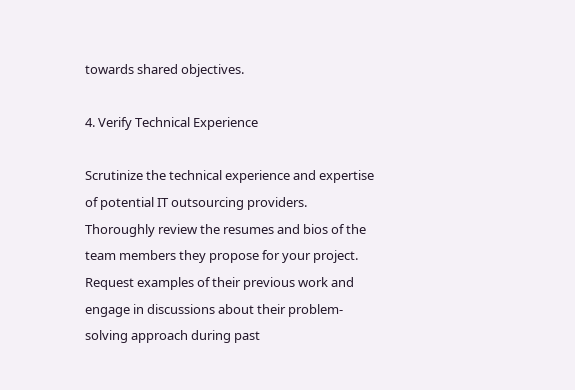towards shared objectives.

4. Verify Technical Experience

Scrutinize the technical experience and expertise of potential IT outsourcing providers. Thoroughly review the resumes and bios of the team members they propose for your project. Request examples of their previous work and engage in discussions about their problem-solving approach during past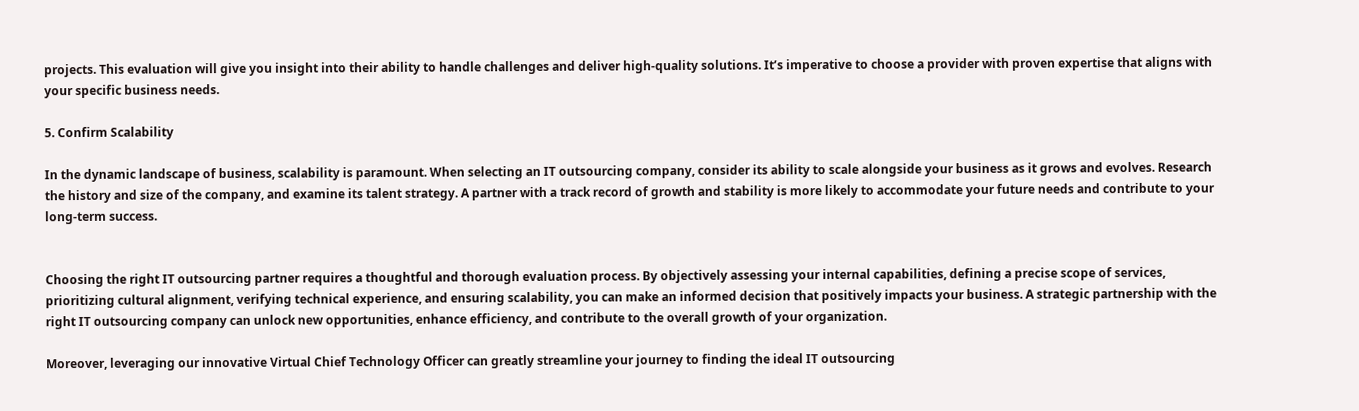projects. This evaluation will give you insight into their ability to handle challenges and deliver high-quality solutions. It’s imperative to choose a provider with proven expertise that aligns with your specific business needs.

5. Confirm Scalability

In the dynamic landscape of business, scalability is paramount. When selecting an IT outsourcing company, consider its ability to scale alongside your business as it grows and evolves. Research the history and size of the company, and examine its talent strategy. A partner with a track record of growth and stability is more likely to accommodate your future needs and contribute to your long-term success.


Choosing the right IT outsourcing partner requires a thoughtful and thorough evaluation process. By objectively assessing your internal capabilities, defining a precise scope of services, prioritizing cultural alignment, verifying technical experience, and ensuring scalability, you can make an informed decision that positively impacts your business. A strategic partnership with the right IT outsourcing company can unlock new opportunities, enhance efficiency, and contribute to the overall growth of your organization.

Moreover, leveraging our innovative Virtual Chief Technology Officer can greatly streamline your journey to finding the ideal IT outsourcing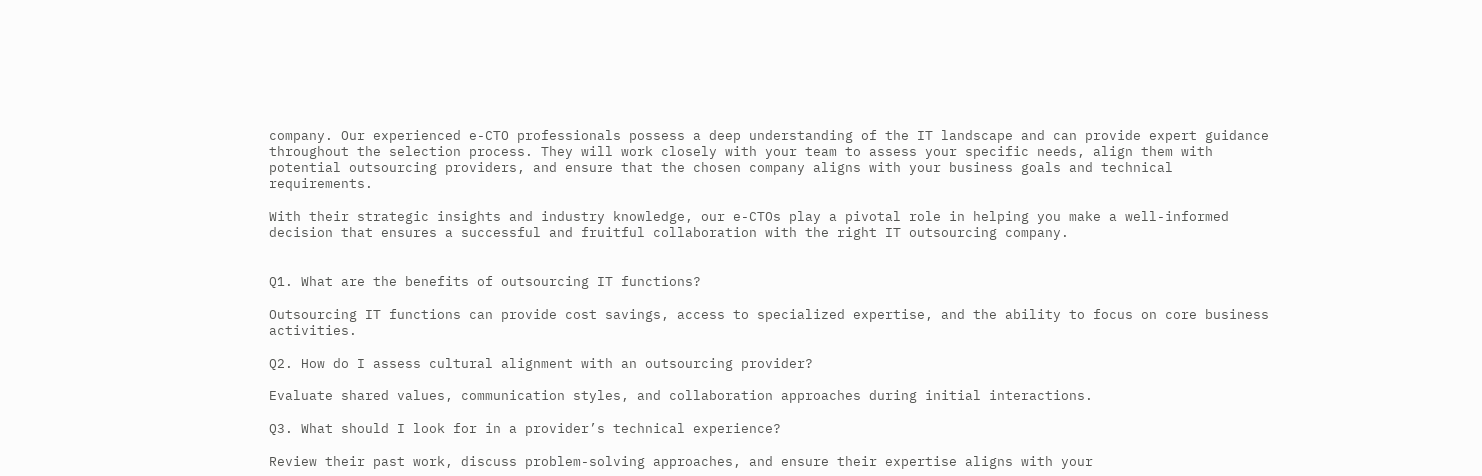company. Our experienced e-CTO professionals possess a deep understanding of the IT landscape and can provide expert guidance throughout the selection process. They will work closely with your team to assess your specific needs, align them with potential outsourcing providers, and ensure that the chosen company aligns with your business goals and technical requirements.

With their strategic insights and industry knowledge, our e-CTOs play a pivotal role in helping you make a well-informed decision that ensures a successful and fruitful collaboration with the right IT outsourcing company.


Q1. What are the benefits of outsourcing IT functions?

Outsourcing IT functions can provide cost savings, access to specialized expertise, and the ability to focus on core business activities.

Q2. How do I assess cultural alignment with an outsourcing provider?

Evaluate shared values, communication styles, and collaboration approaches during initial interactions.

Q3. What should I look for in a provider’s technical experience?

Review their past work, discuss problem-solving approaches, and ensure their expertise aligns with your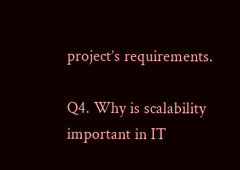project’s requirements.

Q4. Why is scalability important in IT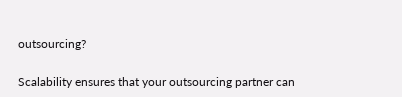outsourcing?

Scalability ensures that your outsourcing partner can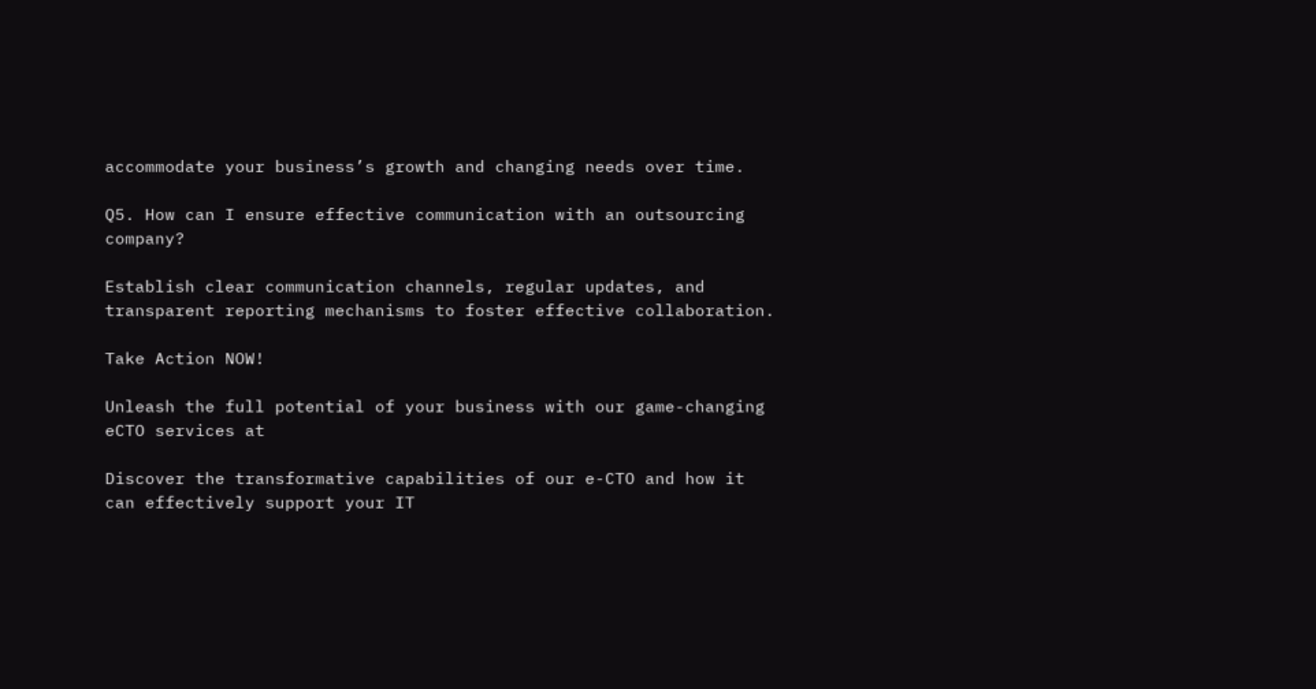accommodate your business’s growth and changing needs over time.

Q5. How can I ensure effective communication with an outsourcing company?

Establish clear communication channels, regular updates, and transparent reporting mechanisms to foster effective collaboration.

Take Action NOW!

Unleash the full potential of your business with our game-changing eCTO services at

Discover the transformative capabilities of our e-CTO and how it can effectively support your IT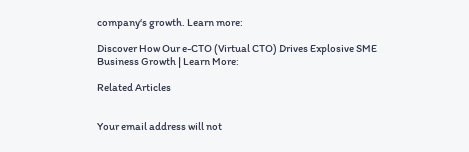company‘s growth. Learn more:

Discover How Our e-CTO (Virtual CTO) Drives Explosive SME Business Growth | Learn More:

Related Articles


Your email address will not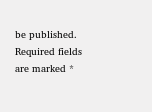be published. Required fields are marked *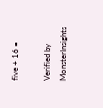five + 16 =

Verified by MonsterInsights